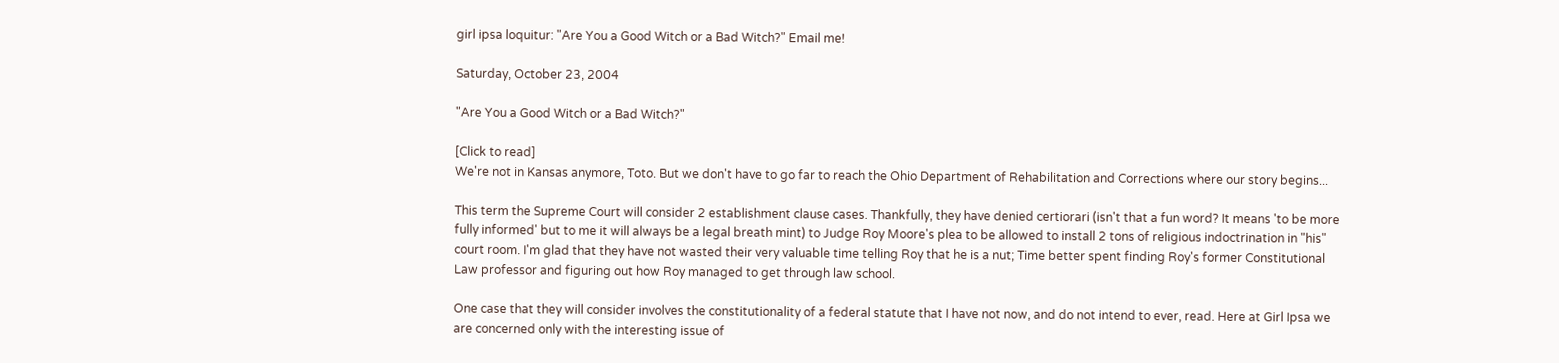girl ipsa loquitur: "Are You a Good Witch or a Bad Witch?" Email me!

Saturday, October 23, 2004

"Are You a Good Witch or a Bad Witch?"

[Click to read]
We're not in Kansas anymore, Toto. But we don't have to go far to reach the Ohio Department of Rehabilitation and Corrections where our story begins...

This term the Supreme Court will consider 2 establishment clause cases. Thankfully, they have denied certiorari (isn't that a fun word? It means 'to be more fully informed' but to me it will always be a legal breath mint) to Judge Roy Moore's plea to be allowed to install 2 tons of religious indoctrination in "his" court room. I'm glad that they have not wasted their very valuable time telling Roy that he is a nut; Time better spent finding Roy's former Constitutional Law professor and figuring out how Roy managed to get through law school.

One case that they will consider involves the constitutionality of a federal statute that I have not now, and do not intend to ever, read. Here at Girl Ipsa we are concerned only with the interesting issue of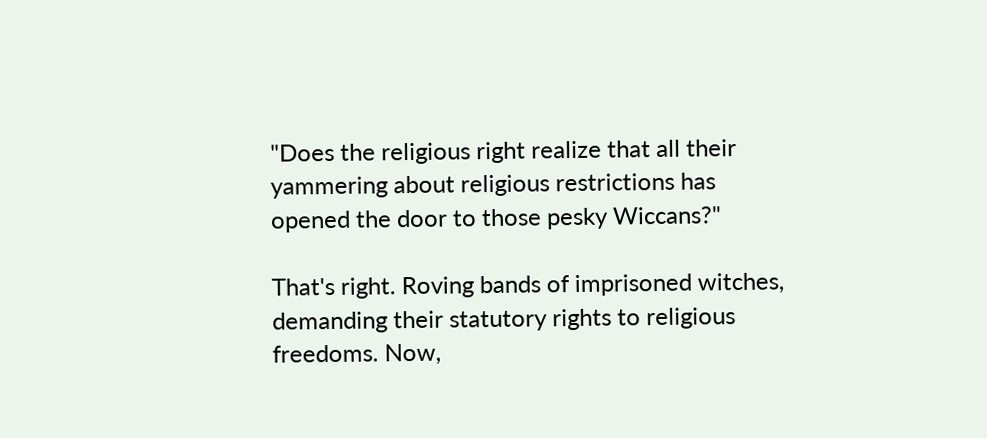"Does the religious right realize that all their yammering about religious restrictions has opened the door to those pesky Wiccans?"

That's right. Roving bands of imprisoned witches, demanding their statutory rights to religious freedoms. Now,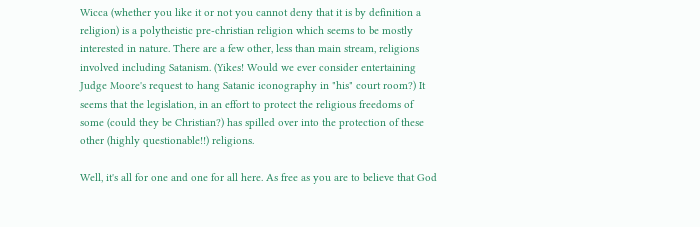Wicca (whether you like it or not you cannot deny that it is by definition a religion) is a polytheistic pre-christian religion which seems to be mostly interested in nature. There are a few other, less than main stream, religions involved including Satanism. (Yikes! Would we ever consider entertaining Judge Moore's request to hang Satanic iconography in "his" court room?) It seems that the legislation, in an effort to protect the religious freedoms of some (could they be Christian?) has spilled over into the protection of these other (highly questionable!!) religions.

Well, it's all for one and one for all here. As free as you are to believe that God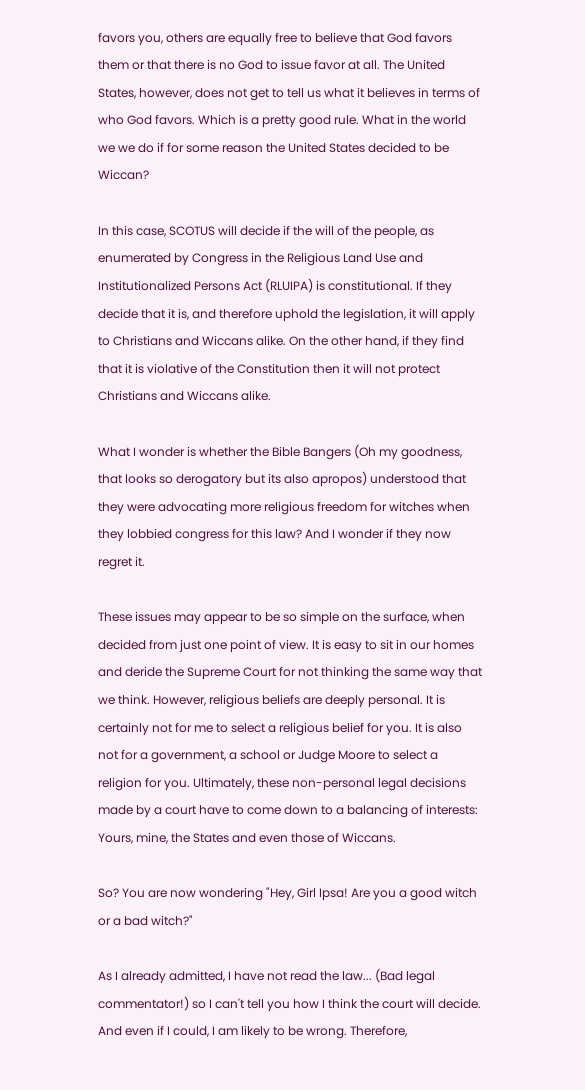favors you, others are equally free to believe that God favors them or that there is no God to issue favor at all. The United States, however, does not get to tell us what it believes in terms of who God favors. Which is a pretty good rule. What in the world we we do if for some reason the United States decided to be Wiccan?

In this case, SCOTUS will decide if the will of the people, as enumerated by Congress in the Religious Land Use and Institutionalized Persons Act (RLUIPA) is constitutional. If they decide that it is, and therefore uphold the legislation, it will apply to Christians and Wiccans alike. On the other hand, if they find that it is violative of the Constitution then it will not protect Christians and Wiccans alike.

What I wonder is whether the Bible Bangers (Oh my goodness, that looks so derogatory but its also apropos) understood that they were advocating more religious freedom for witches when they lobbied congress for this law? And I wonder if they now regret it.

These issues may appear to be so simple on the surface, when decided from just one point of view. It is easy to sit in our homes and deride the Supreme Court for not thinking the same way that we think. However, religious beliefs are deeply personal. It is certainly not for me to select a religious belief for you. It is also not for a government, a school or Judge Moore to select a religion for you. Ultimately, these non-personal legal decisions made by a court have to come down to a balancing of interests: Yours, mine, the States and even those of Wiccans.

So? You are now wondering "Hey, Girl Ipsa! Are you a good witch or a bad witch?"

As I already admitted, I have not read the law... (Bad legal commentator!) so I can't tell you how I think the court will decide. And even if I could, I am likely to be wrong. Therefore,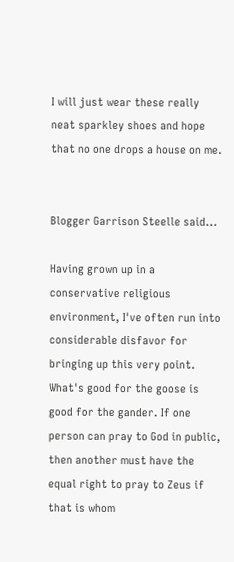I will just wear these really neat sparkley shoes and hope that no one drops a house on me.


Blogger Garrison Steelle said...

Having grown up in a conservative religious environment, I've often run into considerable disfavor for bringing up this very point. What's good for the goose is good for the gander. If one person can pray to God in public, then another must have the equal right to pray to Zeus if that is whom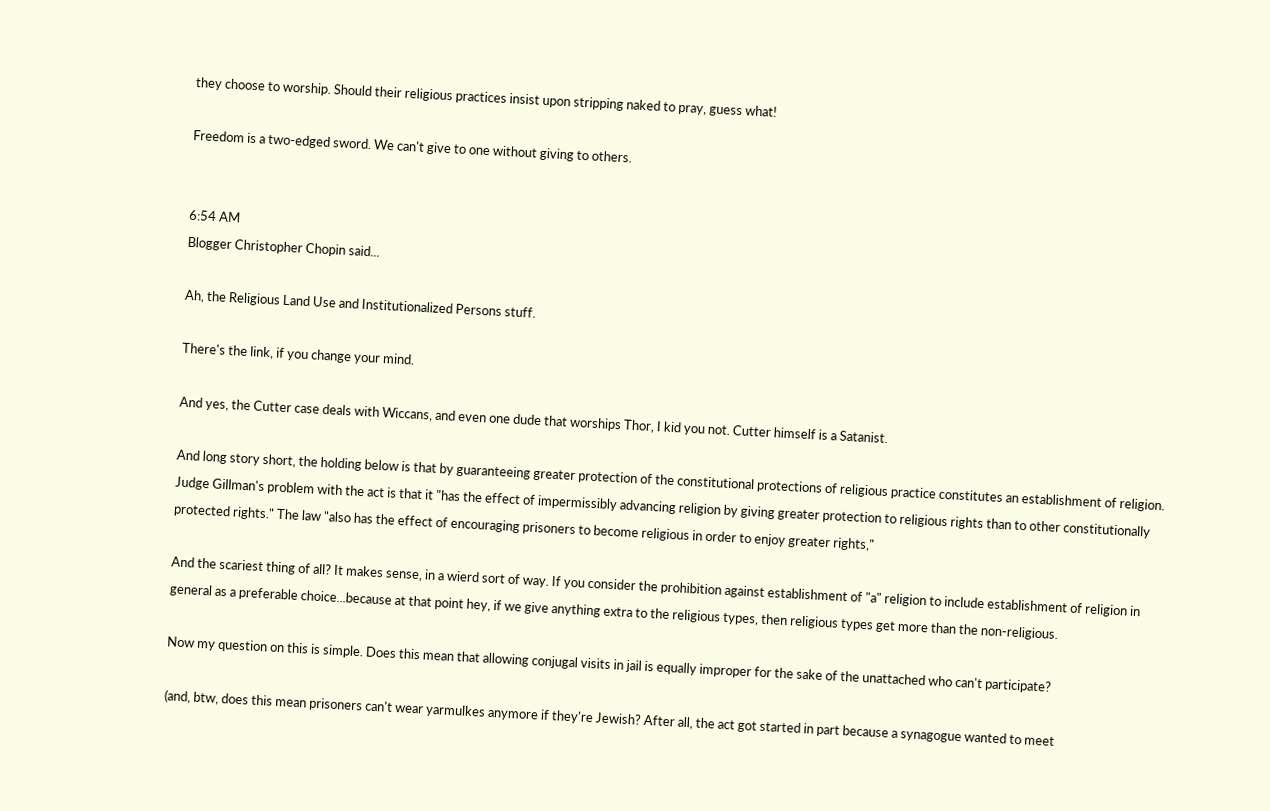they choose to worship. Should their religious practices insist upon stripping naked to pray, guess what!

Freedom is a two-edged sword. We can't give to one without giving to others.


6:54 AM
Blogger Christopher Chopin said...

Ah, the Religious Land Use and Institutionalized Persons stuff.

There's the link, if you change your mind.

And yes, the Cutter case deals with Wiccans, and even one dude that worships Thor, I kid you not. Cutter himself is a Satanist.

And long story short, the holding below is that by guaranteeing greater protection of the constitutional protections of religious practice constitutes an establishment of religion. Judge Gillman's problem with the act is that it "has the effect of impermissibly advancing religion by giving greater protection to religious rights than to other constitutionally protected rights." The law "also has the effect of encouraging prisoners to become religious in order to enjoy greater rights,"

And the scariest thing of all? It makes sense, in a wierd sort of way. If you consider the prohibition against establishment of "a" religion to include establishment of religion in general as a preferable choice...because at that point hey, if we give anything extra to the religious types, then religious types get more than the non-religious.

Now my question on this is simple. Does this mean that allowing conjugal visits in jail is equally improper for the sake of the unattached who can't participate?

(and, btw, does this mean prisoners can't wear yarmulkes anymore if they're Jewish? After all, the act got started in part because a synagogue wanted to meet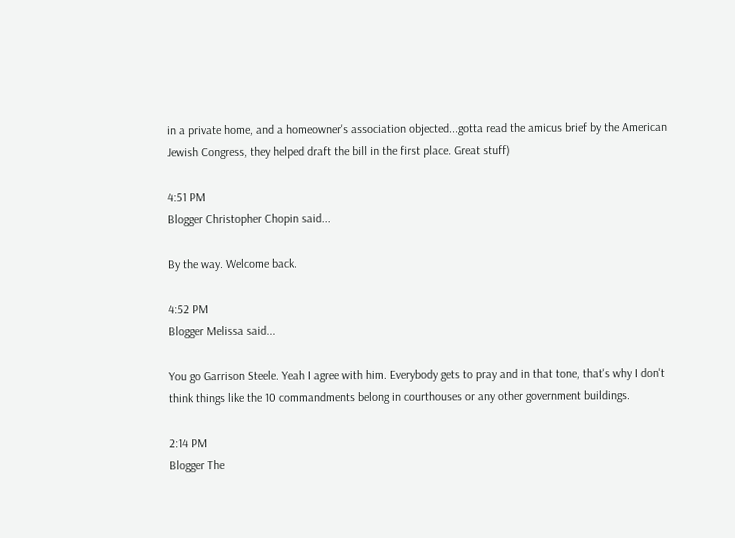in a private home, and a homeowner's association objected...gotta read the amicus brief by the American Jewish Congress, they helped draft the bill in the first place. Great stuff)

4:51 PM
Blogger Christopher Chopin said...

By the way. Welcome back.

4:52 PM
Blogger Melissa said...

You go Garrison Steele. Yeah I agree with him. Everybody gets to pray and in that tone, that's why I don't think things like the 10 commandments belong in courthouses or any other government buildings.

2:14 PM
Blogger The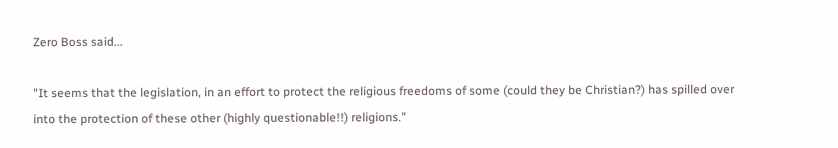Zero Boss said...

"It seems that the legislation, in an effort to protect the religious freedoms of some (could they be Christian?) has spilled over into the protection of these other (highly questionable!!) religions."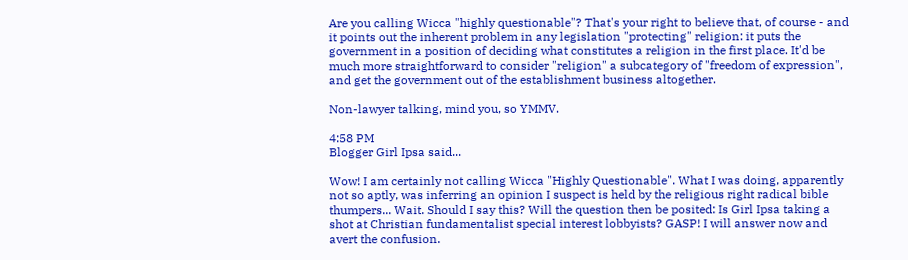Are you calling Wicca "highly questionable"? That's your right to believe that, of course - and it points out the inherent problem in any legislation "protecting" religion: it puts the government in a position of deciding what constitutes a religion in the first place. It'd be much more straightforward to consider "religion" a subcategory of "freedom of expression", and get the government out of the establishment business altogether.

Non-lawyer talking, mind you, so YMMV.

4:58 PM
Blogger Girl Ipsa said...

Wow! I am certainly not calling Wicca "Highly Questionable". What I was doing, apparently not so aptly, was inferring an opinion I suspect is held by the religious right radical bible thumpers... Wait. Should I say this? Will the question then be posited: Is Girl Ipsa taking a shot at Christian fundamentalist special interest lobbyists? GASP! I will answer now and avert the confusion.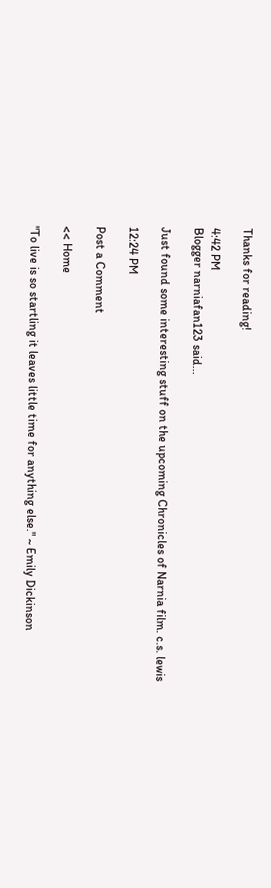Thanks for reading!

4:42 PM
Blogger narniafan123 said...

Just found some interesting stuff on the upcoming Chronicles of Narnia film. c.s. lewis

12:24 PM

Post a Comment

<< Home

"To live is so startling it leaves little time for anything else." ~ Emily Dickinson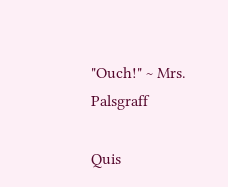"Ouch!" ~ Mrs. Palsgraff

Quis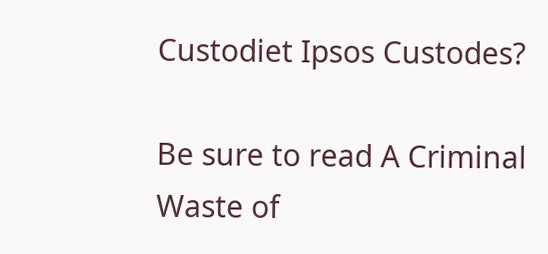Custodiet Ipsos Custodes?

Be sure to read A Criminal Waste of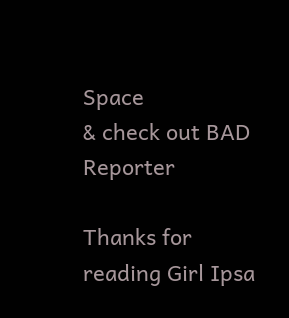Space
& check out BAD Reporter

Thanks for reading Girl Ipsa